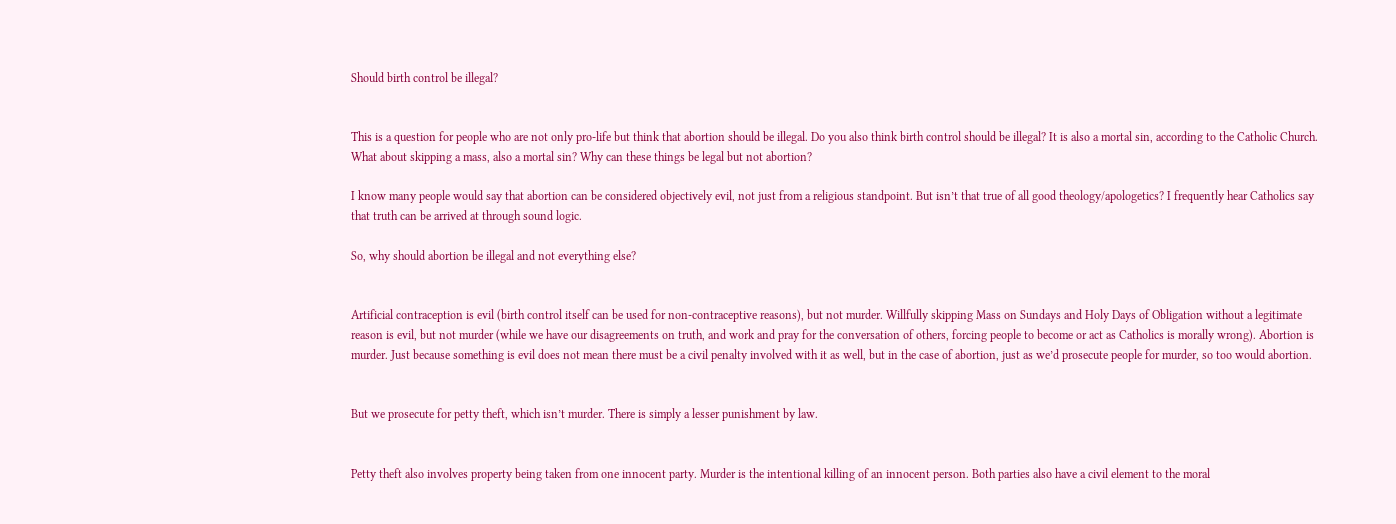Should birth control be illegal?


This is a question for people who are not only pro-life but think that abortion should be illegal. Do you also think birth control should be illegal? It is also a mortal sin, according to the Catholic Church. What about skipping a mass, also a mortal sin? Why can these things be legal but not abortion?

I know many people would say that abortion can be considered objectively evil, not just from a religious standpoint. But isn’t that true of all good theology/apologetics? I frequently hear Catholics say that truth can be arrived at through sound logic.

So, why should abortion be illegal and not everything else?


Artificial contraception is evil (birth control itself can be used for non-contraceptive reasons), but not murder. Willfully skipping Mass on Sundays and Holy Days of Obligation without a legitimate reason is evil, but not murder (while we have our disagreements on truth, and work and pray for the conversation of others, forcing people to become or act as Catholics is morally wrong). Abortion is murder. Just because something is evil does not mean there must be a civil penalty involved with it as well, but in the case of abortion, just as we’d prosecute people for murder, so too would abortion.


But we prosecute for petty theft, which isn’t murder. There is simply a lesser punishment by law.


Petty theft also involves property being taken from one innocent party. Murder is the intentional killing of an innocent person. Both parties also have a civil element to the moral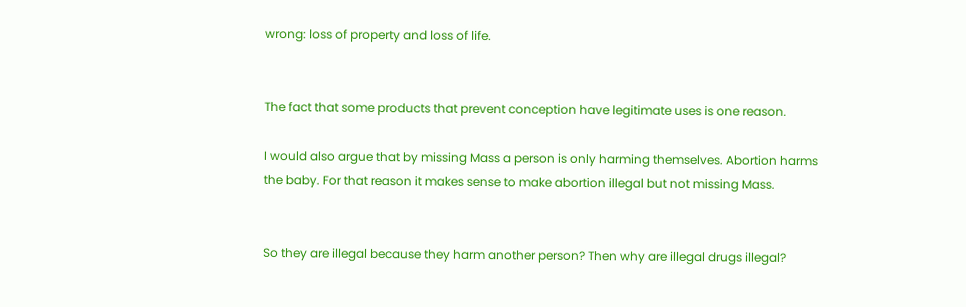wrong: loss of property and loss of life.


The fact that some products that prevent conception have legitimate uses is one reason.

I would also argue that by missing Mass a person is only harming themselves. Abortion harms the baby. For that reason it makes sense to make abortion illegal but not missing Mass.


So they are illegal because they harm another person? Then why are illegal drugs illegal?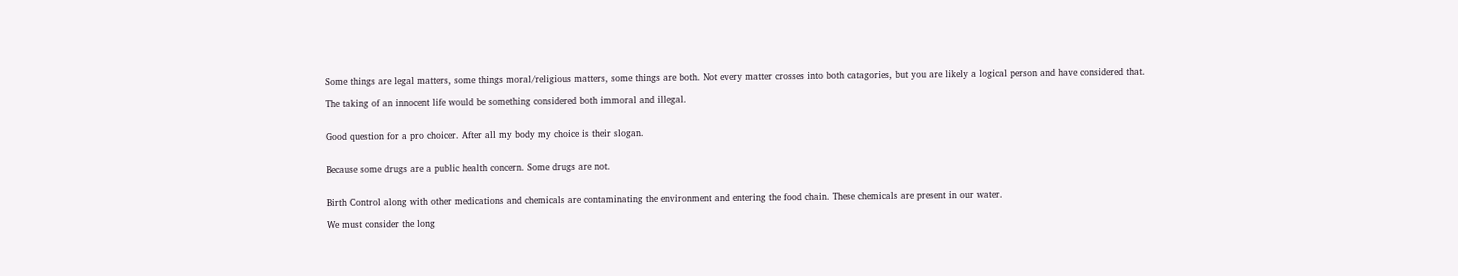Some things are legal matters, some things moral/religious matters, some things are both. Not every matter crosses into both catagories, but you are likely a logical person and have considered that.

The taking of an innocent life would be something considered both immoral and illegal.


Good question for a pro choicer. After all my body my choice is their slogan.


Because some drugs are a public health concern. Some drugs are not.


Birth Control along with other medications and chemicals are contaminating the environment and entering the food chain. These chemicals are present in our water.

We must consider the long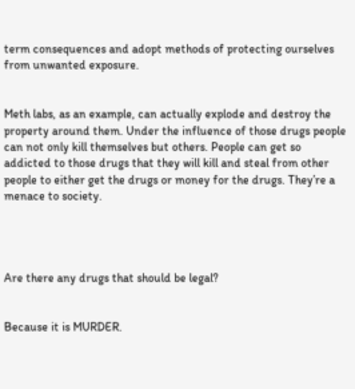term consequences and adopt methods of protecting ourselves from unwanted exposure.


Meth labs, as an example, can actually explode and destroy the property around them. Under the influence of those drugs people can not only kill themselves but others. People can get so addicted to those drugs that they will kill and steal from other people to either get the drugs or money for the drugs. They’re a menace to society.




Are there any drugs that should be legal?


Because it is MURDER.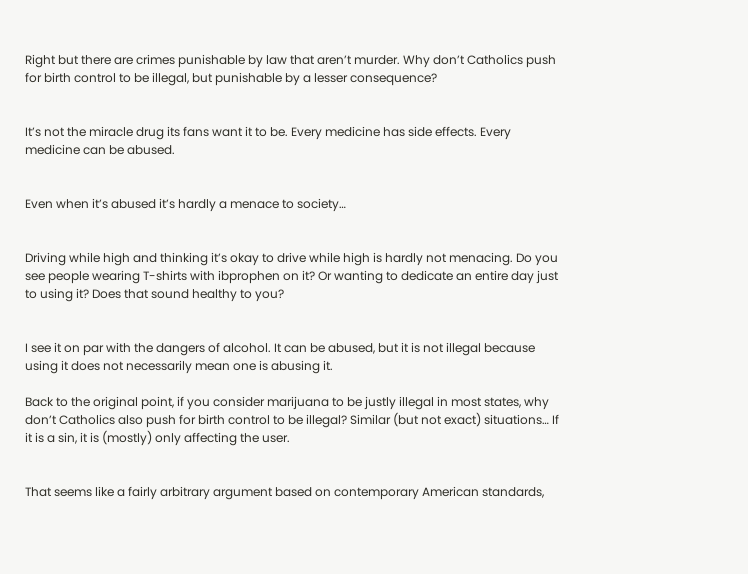Right but there are crimes punishable by law that aren’t murder. Why don’t Catholics push for birth control to be illegal, but punishable by a lesser consequence?


It’s not the miracle drug its fans want it to be. Every medicine has side effects. Every medicine can be abused.


Even when it’s abused it’s hardly a menace to society…


Driving while high and thinking it’s okay to drive while high is hardly not menacing. Do you see people wearing T-shirts with ibprophen on it? Or wanting to dedicate an entire day just to using it? Does that sound healthy to you?


I see it on par with the dangers of alcohol. It can be abused, but it is not illegal because using it does not necessarily mean one is abusing it.

Back to the original point, if you consider marijuana to be justly illegal in most states, why don’t Catholics also push for birth control to be illegal? Similar (but not exact) situations… If it is a sin, it is (mostly) only affecting the user.


That seems like a fairly arbitrary argument based on contemporary American standards,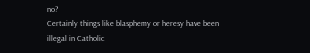no?
Certainly things like blasphemy or heresy have been illegal in Catholic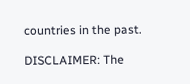countries in the past.

DISCLAIMER: The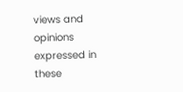views and opinions expressed in these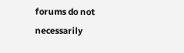forums do not necessarily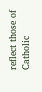reflect those of Catholic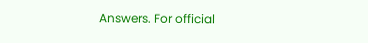Answers. For official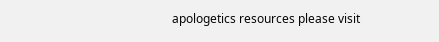apologetics resources please visit